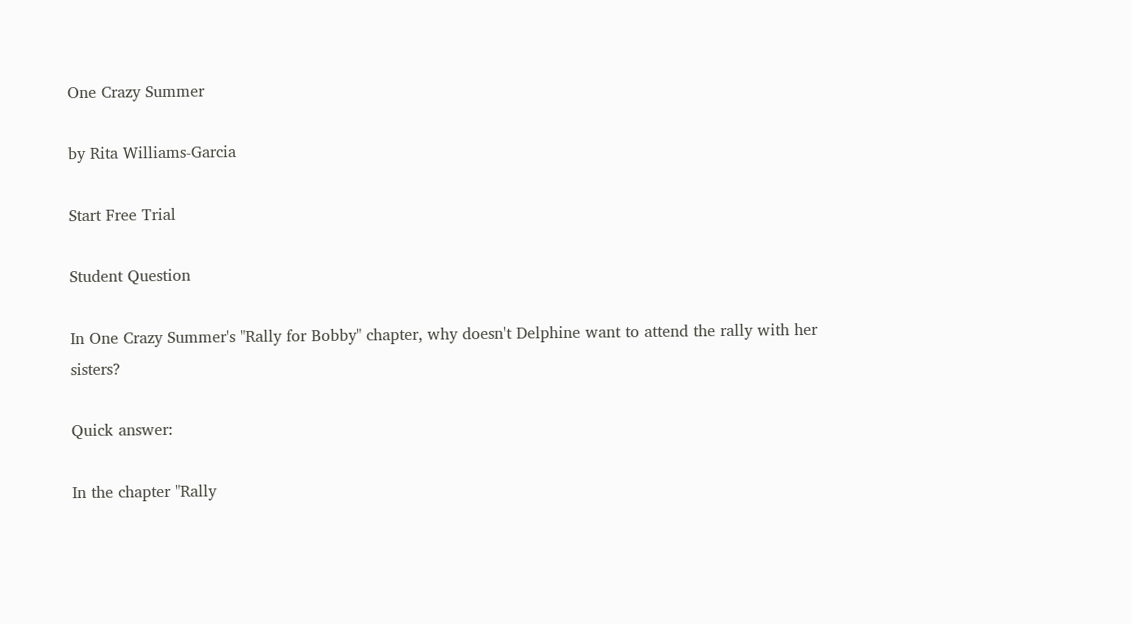One Crazy Summer

by Rita Williams-Garcia

Start Free Trial

Student Question

In One Crazy Summer's "Rally for Bobby" chapter, why doesn't Delphine want to attend the rally with her sisters?

Quick answer:

In the chapter "Rally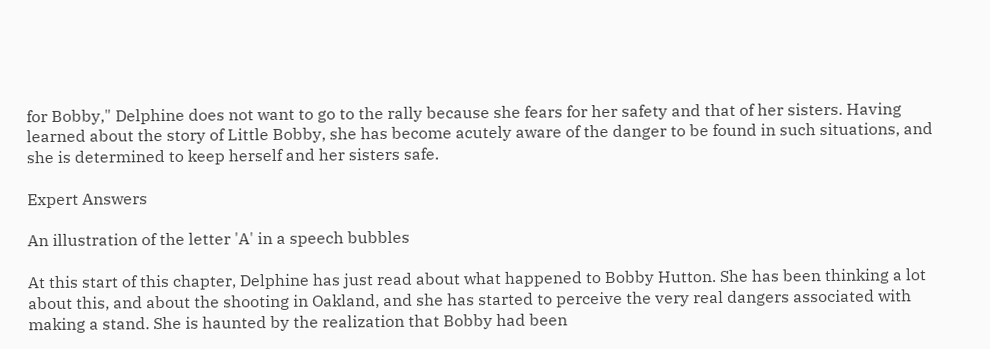for Bobby," Delphine does not want to go to the rally because she fears for her safety and that of her sisters. Having learned about the story of Little Bobby, she has become acutely aware of the danger to be found in such situations, and she is determined to keep herself and her sisters safe.

Expert Answers

An illustration of the letter 'A' in a speech bubbles

At this start of this chapter, Delphine has just read about what happened to Bobby Hutton. She has been thinking a lot about this, and about the shooting in Oakland, and she has started to perceive the very real dangers associated with making a stand. She is haunted by the realization that Bobby had been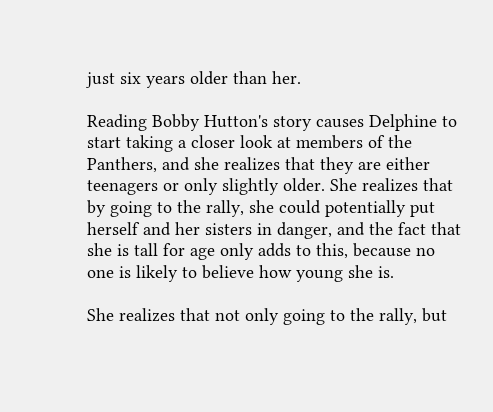just six years older than her.

Reading Bobby Hutton's story causes Delphine to start taking a closer look at members of the Panthers, and she realizes that they are either teenagers or only slightly older. She realizes that by going to the rally, she could potentially put herself and her sisters in danger, and the fact that she is tall for age only adds to this, because no one is likely to believe how young she is.

She realizes that not only going to the rally, but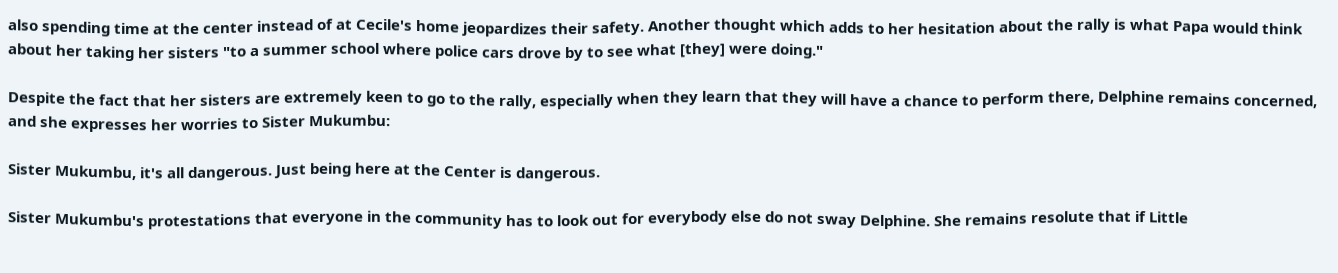also spending time at the center instead of at Cecile's home jeopardizes their safety. Another thought which adds to her hesitation about the rally is what Papa would think about her taking her sisters "to a summer school where police cars drove by to see what [they] were doing."

Despite the fact that her sisters are extremely keen to go to the rally, especially when they learn that they will have a chance to perform there, Delphine remains concerned, and she expresses her worries to Sister Mukumbu:

Sister Mukumbu, it's all dangerous. Just being here at the Center is dangerous.

Sister Mukumbu's protestations that everyone in the community has to look out for everybody else do not sway Delphine. She remains resolute that if Little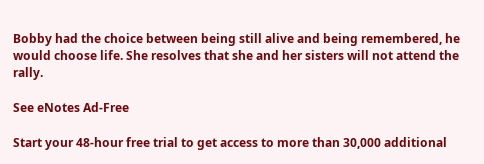Bobby had the choice between being still alive and being remembered, he would choose life. She resolves that she and her sisters will not attend the rally.

See eNotes Ad-Free

Start your 48-hour free trial to get access to more than 30,000 additional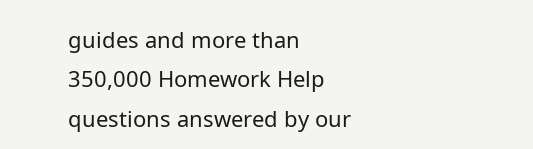guides and more than 350,000 Homework Help questions answered by our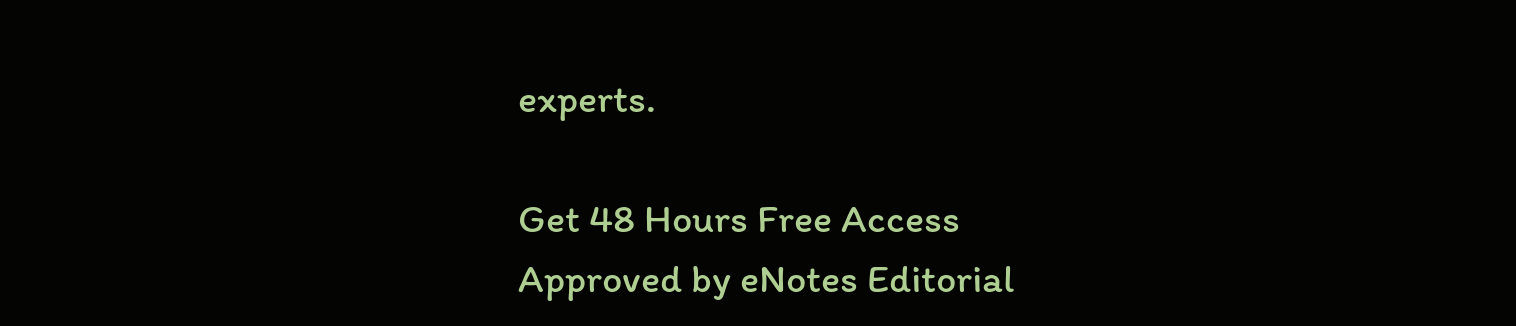experts.

Get 48 Hours Free Access
Approved by eNotes Editorial